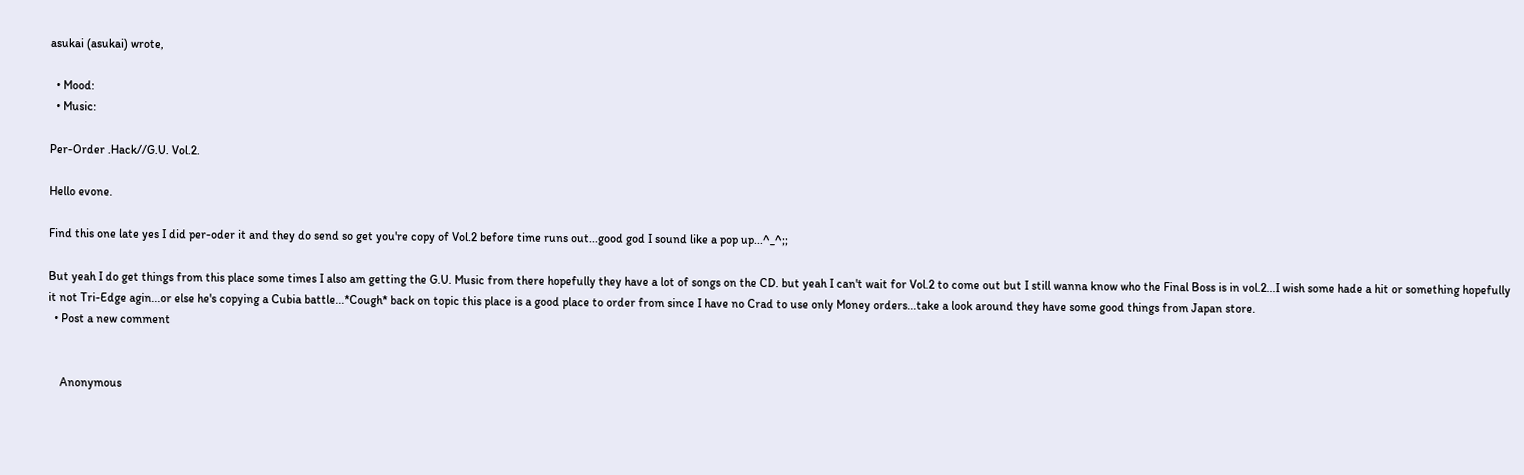asukai (asukai) wrote,

  • Mood:
  • Music:

Per-Order .Hack//G.U. Vol.2.

Hello evone.

Find this one late yes I did per-oder it and they do send so get you're copy of Vol.2 before time runs out...good god I sound like a pop up...^_^;;

But yeah I do get things from this place some times I also am getting the G.U. Music from there hopefully they have a lot of songs on the CD. but yeah I can't wait for Vol.2 to come out but I still wanna know who the Final Boss is in vol.2...I wish some hade a hit or something hopefully it not Tri-Edge agin...or else he's copying a Cubia battle...*Cough* back on topic this place is a good place to order from since I have no Crad to use only Money orders...take a look around they have some good things from Japan store.
  • Post a new comment


    Anonymous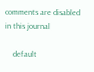comments are disabled in this journal

    default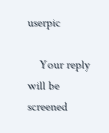userpic

    Your reply will be screened